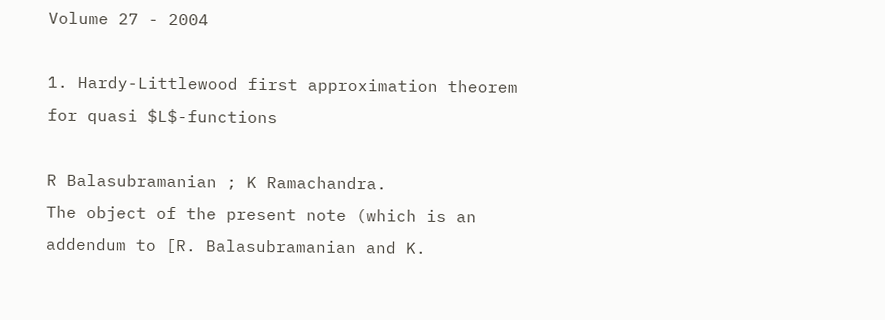Volume 27 - 2004

1. Hardy-Littlewood first approximation theorem for quasi $L$-functions

R Balasubramanian ; K Ramachandra.
The object of the present note (which is an addendum to [R. Balasubramanian and K.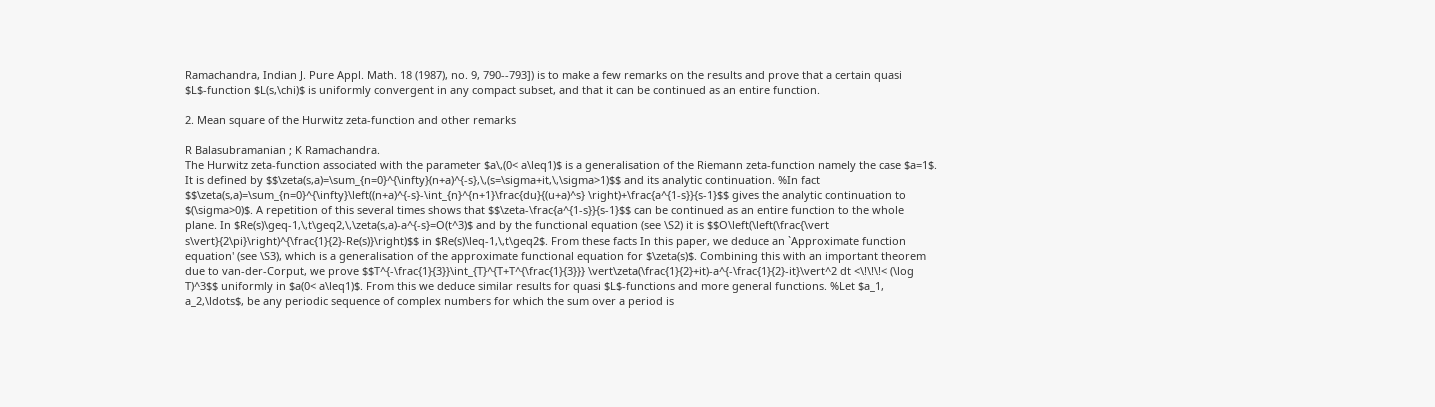Ramachandra, Indian J. Pure Appl. Math. 18 (1987), no. 9, 790--793]) is to make a few remarks on the results and prove that a certain quasi $L$-function $L(s,\chi)$ is uniformly convergent in any compact subset, and that it can be continued as an entire function.

2. Mean square of the Hurwitz zeta-function and other remarks

R Balasubramanian ; K Ramachandra.
The Hurwitz zeta-function associated with the parameter $a\,(0< a\leq1)$ is a generalisation of the Riemann zeta-function namely the case $a=1$. It is defined by $$\zeta(s,a)=\sum_{n=0}^{\infty}(n+a)^{-s},\,(s=\sigma+it,\,\sigma>1)$$ and its analytic continuation. %In fact $$\zeta(s,a)=\sum_{n=0}^{\infty}\left((n+a)^{-s}-\int_{n}^{n+1}\frac{du}{(u+a)^s} \right)+\frac{a^{1-s}}{s-1}$$ gives the analytic continuation to $(\sigma>0)$. A repetition of this several times shows that $$\zeta-\frac{a^{1-s}}{s-1}$$ can be continued as an entire function to the whole plane. In $Re(s)\geq-1,\,t\geq2,\,\zeta(s,a)-a^{-s}=O(t^3)$ and by the functional equation (see \S2) it is $$O\left(\left(\frac{\vert s\vert}{2\pi}\right)^{\frac{1}{2}-Re(s)}\right)$$ in $Re(s)\leq-1,\,t\geq2$. From these facts In this paper, we deduce an `Approximate function equation' (see \S3), which is a generalisation of the approximate functional equation for $\zeta(s)$. Combining this with an important theorem due to van-der-Corput, we prove $$T^{-\frac{1}{3}}\int_{T}^{T+T^{\frac{1}{3}}} \vert\zeta(\frac{1}{2}+it)-a^{-\frac{1}{2}-it}\vert^2 dt <\!\!\!< (\log T)^3$$ uniformly in $a(0< a\leq1)$. From this we deduce similar results for quasi $L$-functions and more general functions. %Let $a_1, a_2,\ldots$, be any periodic sequence of complex numbers for which the sum over a period is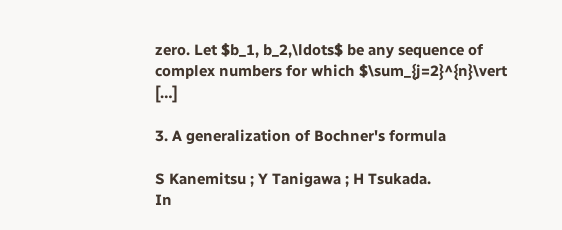zero. Let $b_1, b_2,\ldots$ be any sequence of complex numbers for which $\sum_{j=2}^{n}\vert […]

3. A generalization of Bochner's formula

S Kanemitsu ; Y Tanigawa ; H Tsukada.
In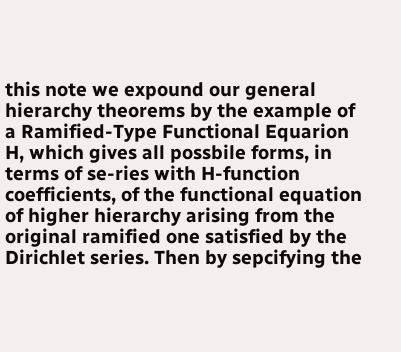this note we expound our general hierarchy theorems by the example of a Ramified-Type Functional Equarion H, which gives all possbile forms, in terms of se-ries with H-function coefficients, of the functional equation of higher hierarchy arising from the original ramified one satisfied by the Dirichlet series. Then by sepcifying the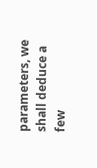parameters, we shall deduce a few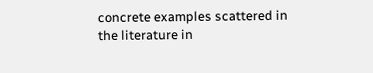concrete examples scattered in the literature in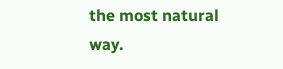the most natural way.